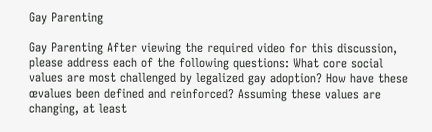Gay Parenting

Gay Parenting After viewing the required video for this discussion, please address each of the following questions: What core social values are most challenged by legalized gay adoption? How have these œvalues been defined and reinforced? Assuming these values are changing, at least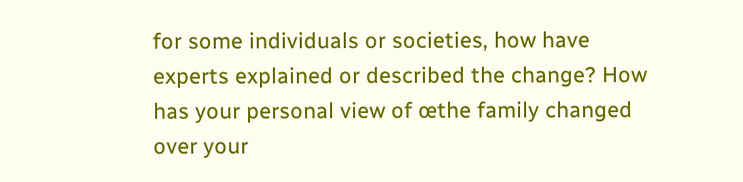for some individuals or societies, how have experts explained or described the change? How has your personal view of œthe family changed over your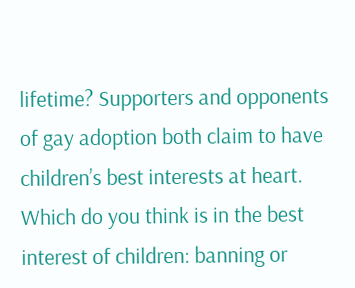lifetime? Supporters and opponents of gay adoption both claim to have children’s best interests at heart. Which do you think is in the best interest of children: banning or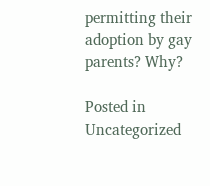permitting their adoption by gay parents? Why?

Posted in Uncategorized